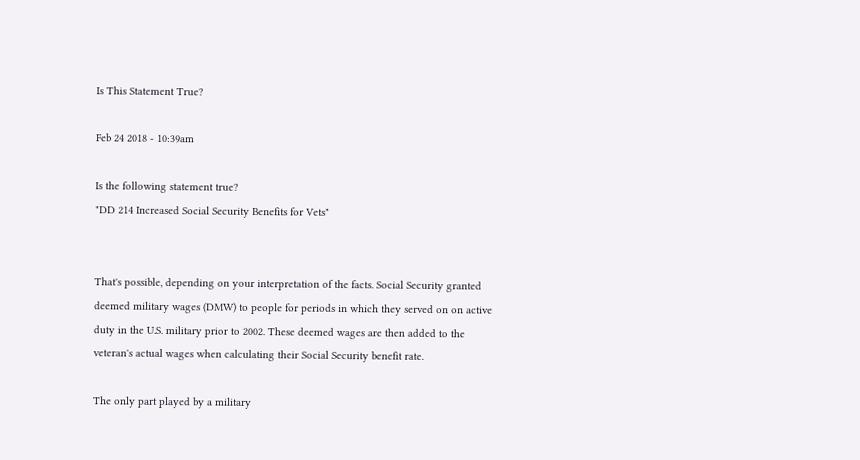Is This Statement True?

Feb 24 2018 - 10:39am

Is the following statement true?
"DD 214 Increased Social Security Benefits for Vets"


That's possible, depending on your interpretation of the facts. Social Security granted deemed military wages (DMW) to people for periods in which they served on on active duty in the U.S. military prior to 2002. These deemed wages are then added to the veteran's actual wages when calculating their Social Security benefit rate.

The only part played by a military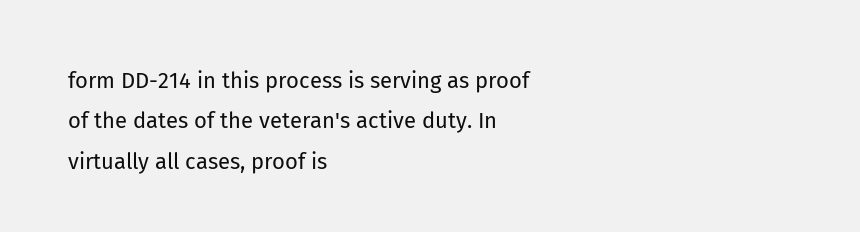form DD-214 in this process is serving as proof of the dates of the veteran's active duty. In virtually all cases, proof is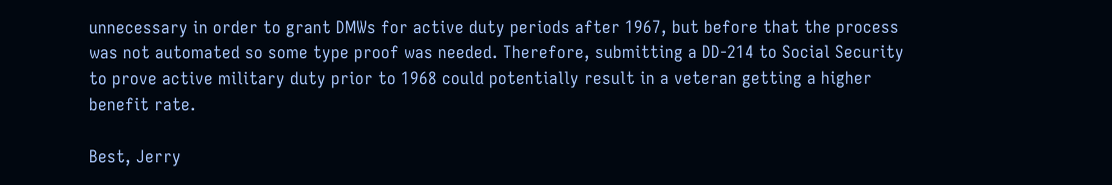unnecessary in order to grant DMWs for active duty periods after 1967, but before that the process was not automated so some type proof was needed. Therefore, submitting a DD-214 to Social Security to prove active military duty prior to 1968 could potentially result in a veteran getting a higher benefit rate.

Best, Jerry